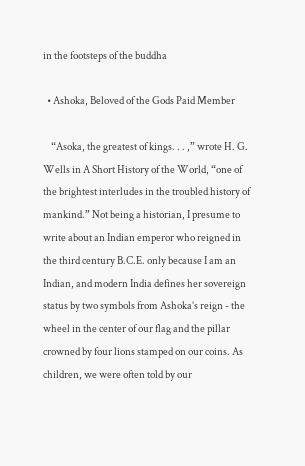in the footsteps of the buddha

  • Ashoka, Beloved of the Gods Paid Member

    “Asoka, the greatest of kings. . . ,” wrote H. G. Wells in A Short History of the World, “one of the brightest interludes in the troubled history of mankind.” Not being a historian, I presume to write about an Indian emperor who reigned in the third century B.C.E. only because I am an Indian, and modern India defines her sovereign status by two symbols from Ashoka’s reign - the wheel in the center of our flag and the pillar crowned by four lions stamped on our coins. As children, we were often told by our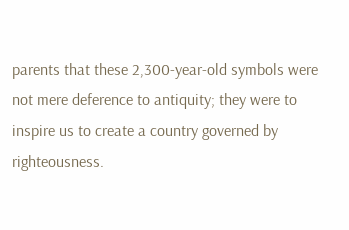parents that these 2,300-year-old symbols were not mere deference to antiquity; they were to inspire us to create a country governed by righteousness.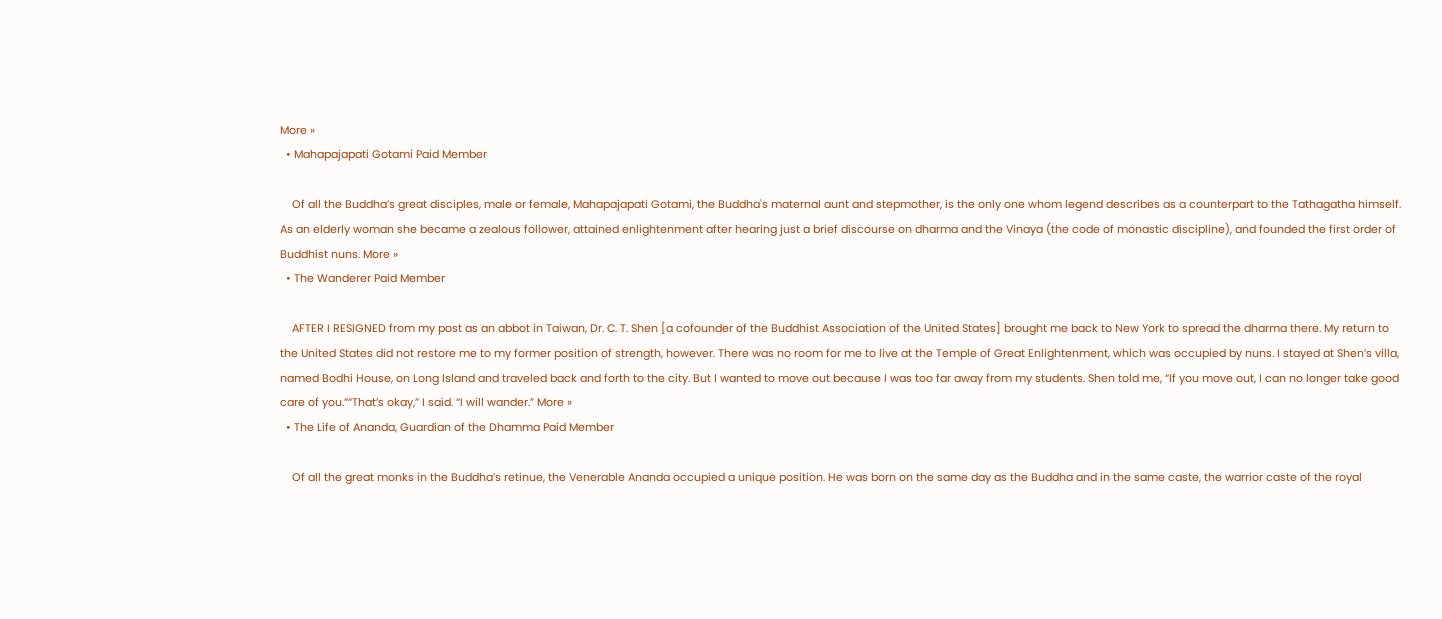More »
  • Mahapajapati Gotami Paid Member

    Of all the Buddha’s great disciples, male or female, Mahapajapati Gotami, the Buddha's maternal aunt and stepmother, is the only one whom legend describes as a counterpart to the Tathagatha himself. As an elderly woman she became a zealous follower, attained enlightenment after hearing just a brief discourse on dharma and the Vinaya (the code of monastic discipline), and founded the first order of Buddhist nuns. More »
  • The Wanderer Paid Member

    AFTER I RESIGNED from my post as an abbot in Taiwan, Dr. C. T. Shen [a cofounder of the Buddhist Association of the United States] brought me back to New York to spread the dharma there. My return to the United States did not restore me to my former position of strength, however. There was no room for me to live at the Temple of Great Enlightenment, which was occupied by nuns. I stayed at Shen’s villa, named Bodhi House, on Long Island and traveled back and forth to the city. But I wanted to move out because I was too far away from my students. Shen told me, “If you move out, I can no longer take good care of you.”“That’s okay,” I said. “I will wander.” More »
  • The Life of Ananda, Guardian of the Dhamma Paid Member

    Of all the great monks in the Buddha’s retinue, the Venerable Ananda occupied a unique position. He was born on the same day as the Buddha and in the same caste, the warrior caste of the royal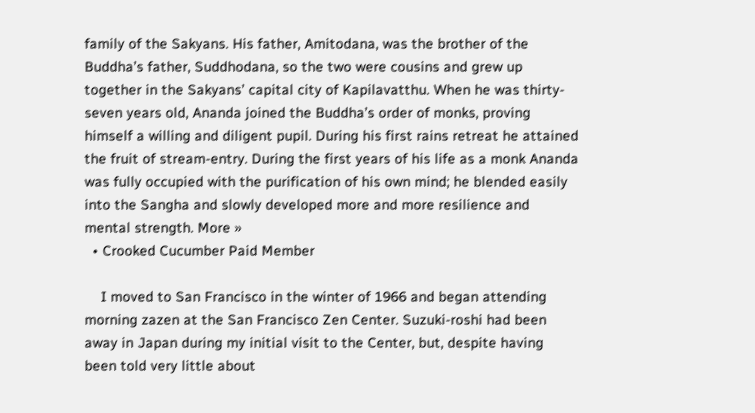family of the Sakyans. His father, Amitodana, was the brother of the Buddha’s father, Suddhodana, so the two were cousins and grew up together in the Sakyans’ capital city of Kapilavatthu. When he was thirty-seven years old, Ananda joined the Buddha’s order of monks, proving himself a willing and diligent pupil. During his first rains retreat he attained the fruit of stream-entry. During the first years of his life as a monk Ananda was fully occupied with the purification of his own mind; he blended easily into the Sangha and slowly developed more and more resilience and mental strength. More »
  • Crooked Cucumber Paid Member

    I moved to San Francisco in the winter of 1966 and began attending morning zazen at the San Francisco Zen Center. Suzuki-roshi had been away in Japan during my initial visit to the Center, but, despite having been told very little about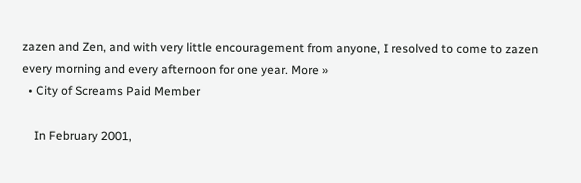zazen and Zen, and with very little encouragement from anyone, I resolved to come to zazen every morning and every afternoon for one year. More »
  • City of Screams Paid Member

    In February 2001,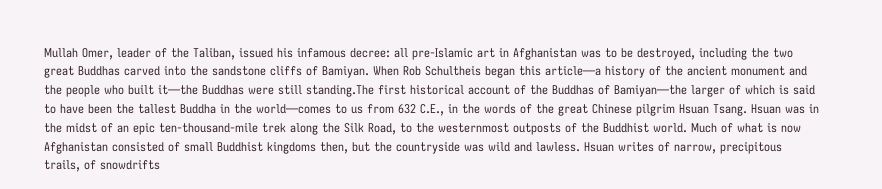Mullah Omer, leader of the Taliban, issued his infamous decree: all pre-Islamic art in Afghanistan was to be destroyed, including the two great Buddhas carved into the sandstone cliffs of Bamiyan. When Rob Schultheis began this article—a history of the ancient monument and the people who built it—the Buddhas were still standing.The first historical account of the Buddhas of Bamiyan—the larger of which is said to have been the tallest Buddha in the world—comes to us from 632 C.E., in the words of the great Chinese pilgrim Hsuan Tsang. Hsuan was in the midst of an epic ten-thousand-mile trek along the Silk Road, to the westernmost outposts of the Buddhist world. Much of what is now Afghanistan consisted of small Buddhist kingdoms then, but the countryside was wild and lawless. Hsuan writes of narrow, precipitous trails, of snowdrifts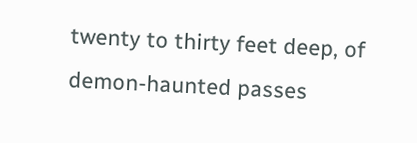twenty to thirty feet deep, of demon-haunted passes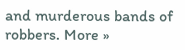and murderous bands of robbers. More »